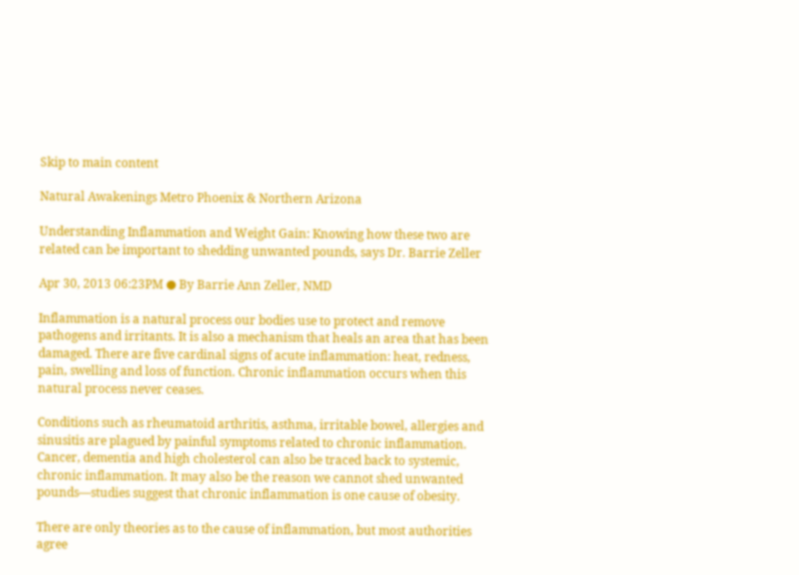Skip to main content

Natural Awakenings Metro Phoenix & Northern Arizona

Understanding Inflammation and Weight Gain: Knowing how these two are related can be important to shedding unwanted pounds, says Dr. Barrie Zeller

Apr 30, 2013 06:23PM ● By Barrie Ann Zeller, NMD

Inflammation is a natural process our bodies use to protect and remove pathogens and irritants. It is also a mechanism that heals an area that has been damaged. There are five cardinal signs of acute inflammation: heat, redness, pain, swelling and loss of function. Chronic inflammation occurs when this natural process never ceases.

Conditions such as rheumatoid arthritis, asthma, irritable bowel, allergies and sinusitis are plagued by painful symptoms related to chronic inflammation. Cancer, dementia and high cholesterol can also be traced back to systemic, chronic inflammation. It may also be the reason we cannot shed unwanted pounds—studies suggest that chronic inflammation is one cause of obesity.

There are only theories as to the cause of inflammation, but most authorities agree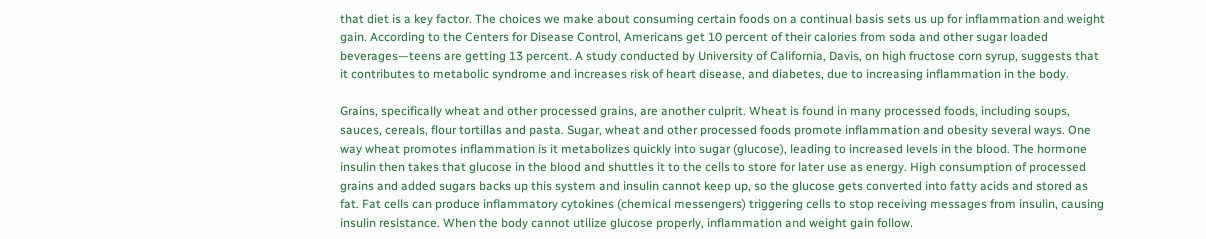that diet is a key factor. The choices we make about consuming certain foods on a continual basis sets us up for inflammation and weight gain. According to the Centers for Disease Control, Americans get 10 percent of their calories from soda and other sugar loaded beverages—teens are getting 13 percent. A study conducted by University of California, Davis, on high fructose corn syrup, suggests that it contributes to metabolic syndrome and increases risk of heart disease, and diabetes, due to increasing inflammation in the body.

Grains, specifically wheat and other processed grains, are another culprit. Wheat is found in many processed foods, including soups, sauces, cereals, flour tortillas and pasta. Sugar, wheat and other processed foods promote inflammation and obesity several ways. One way wheat promotes inflammation is it metabolizes quickly into sugar (glucose), leading to increased levels in the blood. The hormone insulin then takes that glucose in the blood and shuttles it to the cells to store for later use as energy. High consumption of processed grains and added sugars backs up this system and insulin cannot keep up, so the glucose gets converted into fatty acids and stored as fat. Fat cells can produce inflammatory cytokines (chemical messengers) triggering cells to stop receiving messages from insulin, causing insulin resistance. When the body cannot utilize glucose properly, inflammation and weight gain follow.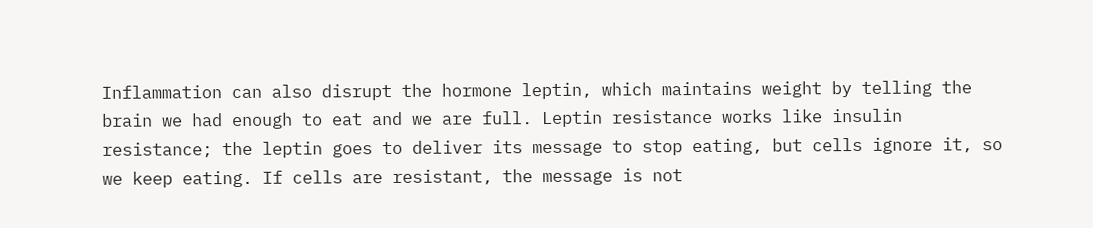Inflammation can also disrupt the hormone leptin, which maintains weight by telling the brain we had enough to eat and we are full. Leptin resistance works like insulin resistance; the leptin goes to deliver its message to stop eating, but cells ignore it, so we keep eating. If cells are resistant, the message is not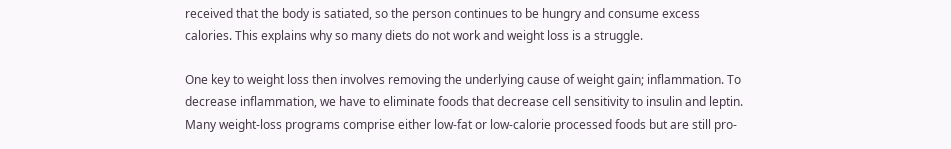received that the body is satiated, so the person continues to be hungry and consume excess calories. This explains why so many diets do not work and weight loss is a struggle.

One key to weight loss then involves removing the underlying cause of weight gain; inflammation. To decrease inflammation, we have to eliminate foods that decrease cell sensitivity to insulin and leptin. Many weight-loss programs comprise either low-fat or low-calorie processed foods but are still pro-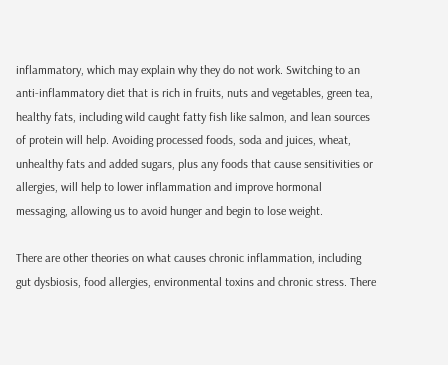inflammatory, which may explain why they do not work. Switching to an anti-inflammatory diet that is rich in fruits, nuts and vegetables, green tea, healthy fats, including wild caught fatty fish like salmon, and lean sources of protein will help. Avoiding processed foods, soda and juices, wheat, unhealthy fats and added sugars, plus any foods that cause sensitivities or allergies, will help to lower inflammation and improve hormonal messaging, allowing us to avoid hunger and begin to lose weight.

There are other theories on what causes chronic inflammation, including gut dysbiosis, food allergies, environmental toxins and chronic stress. There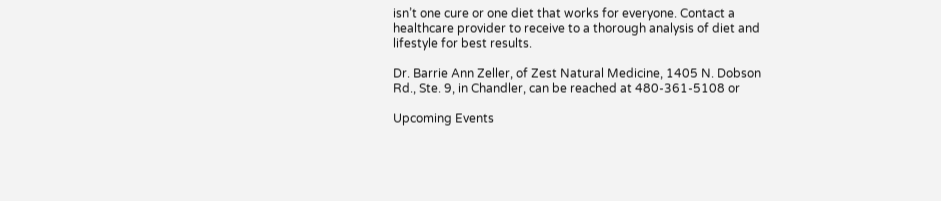isn’t one cure or one diet that works for everyone. Contact a healthcare provider to receive to a thorough analysis of diet and lifestyle for best results.

Dr. Barrie Ann Zeller, of Zest Natural Medicine, 1405 N. Dobson Rd., Ste. 9, in Chandler, can be reached at 480-361-5108 or

Upcoming Events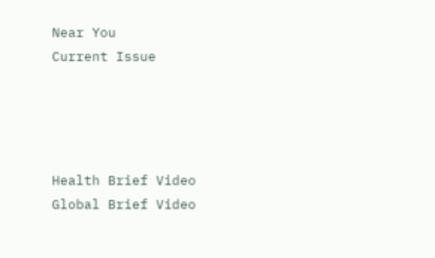Near You
Current Issue




Health Brief Video
Global Brief Video